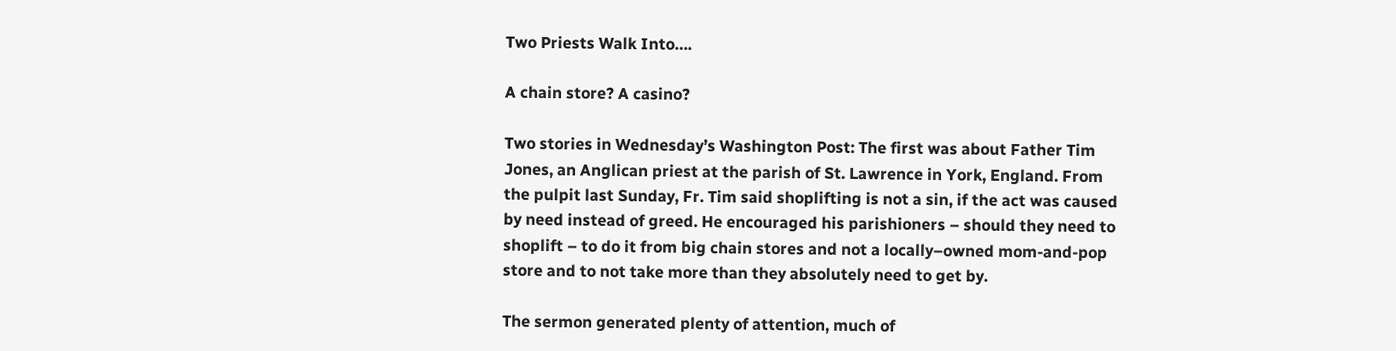Two Priests Walk Into….

A chain store? A casino?

Two stories in Wednesday’s Washington Post: The first was about Father Tim Jones, an Anglican priest at the parish of St. Lawrence in York, England. From the pulpit last Sunday, Fr. Tim said shoplifting is not a sin, if the act was caused by need instead of greed. He encouraged his parishioners – should they need to shoplift – to do it from big chain stores and not a locally–owned mom-and-pop store and to not take more than they absolutely need to get by.

The sermon generated plenty of attention, much of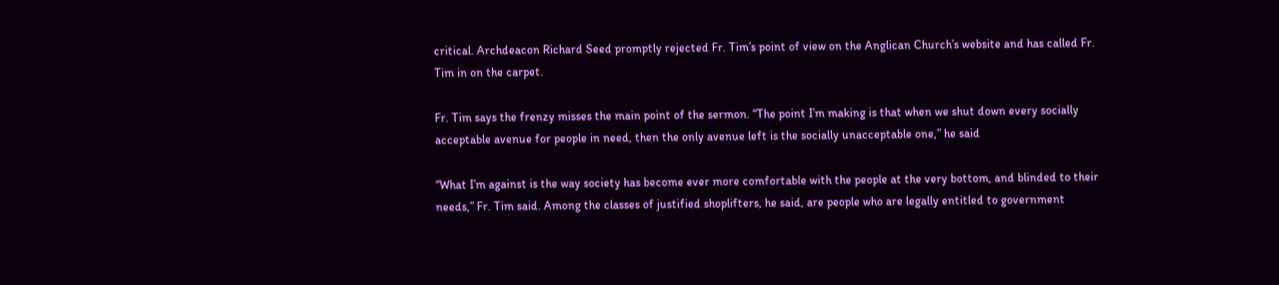critical. Archdeacon Richard Seed promptly rejected Fr. Tim’s point of view on the Anglican Church’s website and has called Fr. Tim in on the carpet.

Fr. Tim says the frenzy misses the main point of the sermon. “The point I’m making is that when we shut down every socially acceptable avenue for people in need, then the only avenue left is the socially unacceptable one,” he said

“What I’m against is the way society has become ever more comfortable with the people at the very bottom, and blinded to their needs,” Fr. Tim said. Among the classes of justified shoplifters, he said, are people who are legally entitled to government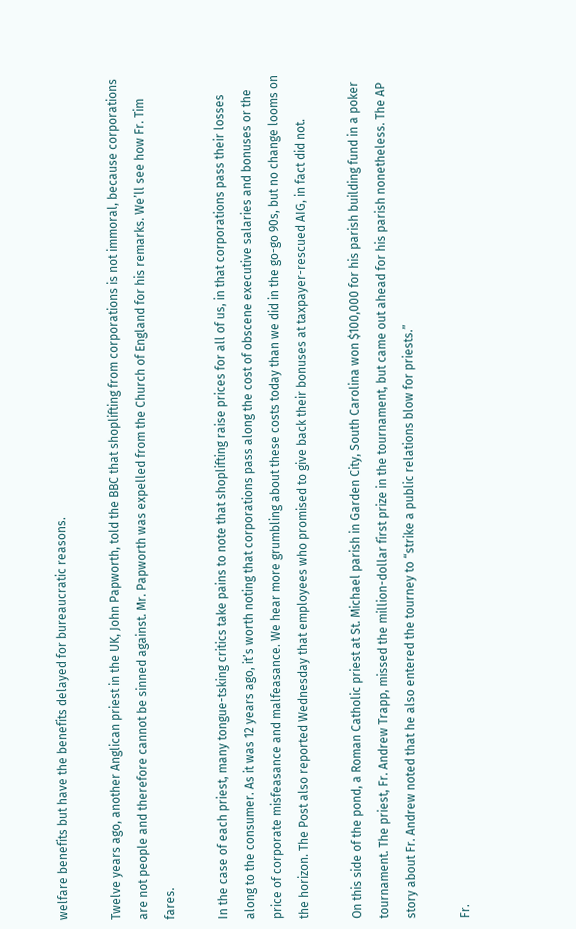welfare benefits but have the benefits delayed for bureaucratic reasons.

Twelve years ago, another Anglican priest in the UK, John Papworth, told the BBC that shoplifting from corporations is not immoral, because corporations are not people and therefore cannot be sinned against. Mr. Papworth was expelled from the Church of England for his remarks. We’ll see how Fr. Tim fares.

In the case of each priest, many tongue-tsking critics take pains to note that shoplifting raise prices for all of us, in that corporations pass their losses along to the consumer. As it was 12 years ago, it’s worth noting that corporations pass along the cost of obscene executive salaries and bonuses or the price of corporate misfeasance and malfeasance. We hear more grumbling about these costs today than we did in the go-go 90s, but no change looms on the horizon. The Post also reported Wednesday that employees who promised to give back their bonuses at taxpayer-rescued AIG, in fact did not.

On this side of the pond, a Roman Catholic priest at St. Michael parish in Garden City, South Carolina won $100,000 for his parish building fund in a poker tournament. The priest, Fr. Andrew Trapp, missed the million-dollar first prize in the tournament, but came out ahead for his parish nonetheless. The AP story about Fr. Andrew noted that he also entered the tourney to “strike a public relations blow for priests.”

Fr.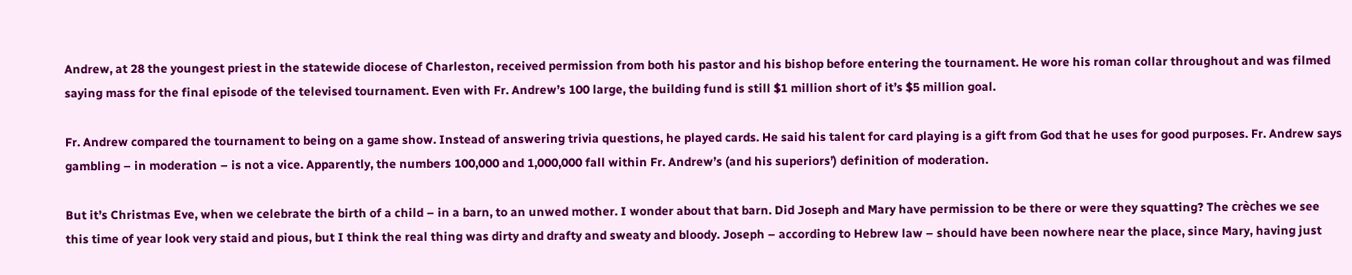Andrew, at 28 the youngest priest in the statewide diocese of Charleston, received permission from both his pastor and his bishop before entering the tournament. He wore his roman collar throughout and was filmed saying mass for the final episode of the televised tournament. Even with Fr. Andrew’s 100 large, the building fund is still $1 million short of it’s $5 million goal.

Fr. Andrew compared the tournament to being on a game show. Instead of answering trivia questions, he played cards. He said his talent for card playing is a gift from God that he uses for good purposes. Fr. Andrew says gambling – in moderation – is not a vice. Apparently, the numbers 100,000 and 1,000,000 fall within Fr. Andrew’s (and his superiors’) definition of moderation.

But it’s Christmas Eve, when we celebrate the birth of a child – in a barn, to an unwed mother. I wonder about that barn. Did Joseph and Mary have permission to be there or were they squatting? The crèches we see this time of year look very staid and pious, but I think the real thing was dirty and drafty and sweaty and bloody. Joseph – according to Hebrew law – should have been nowhere near the place, since Mary, having just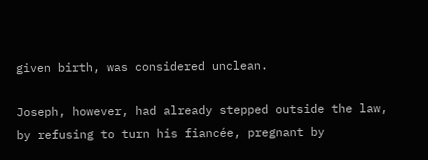given birth, was considered unclean.

Joseph, however, had already stepped outside the law, by refusing to turn his fiancée, pregnant by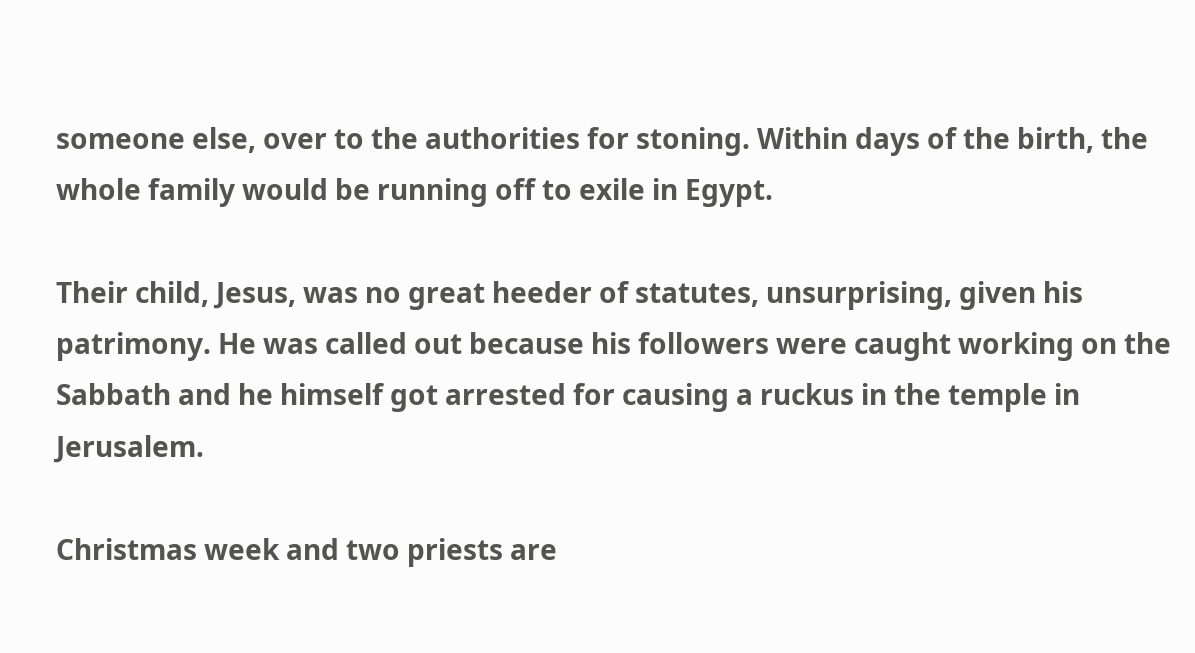someone else, over to the authorities for stoning. Within days of the birth, the whole family would be running off to exile in Egypt.

Their child, Jesus, was no great heeder of statutes, unsurprising, given his patrimony. He was called out because his followers were caught working on the Sabbath and he himself got arrested for causing a ruckus in the temple in Jerusalem.

Christmas week and two priests are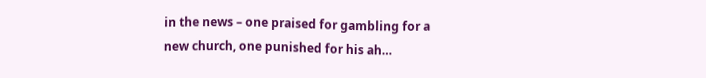in the news – one praised for gambling for a new church, one punished for his ah…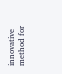innovative method for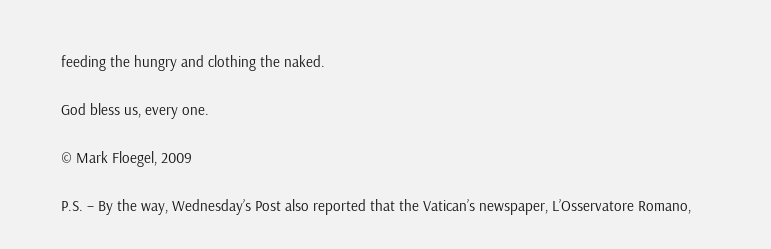feeding the hungry and clothing the naked.

God bless us, every one.

© Mark Floegel, 2009

P.S. – By the way, Wednesday’s Post also reported that the Vatican’s newspaper, L’Osservatore Romano,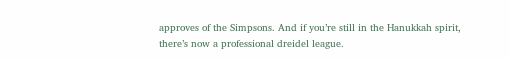approves of the Simpsons. And if you’re still in the Hanukkah spirit, there’s now a professional dreidel league.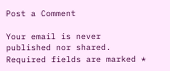Post a Comment

Your email is never published nor shared. Required fields are marked *